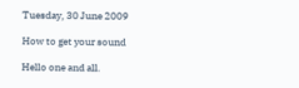Tuesday, 30 June 2009

How to get your sound

Hello one and all.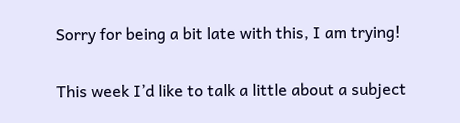Sorry for being a bit late with this, I am trying!

This week I’d like to talk a little about a subject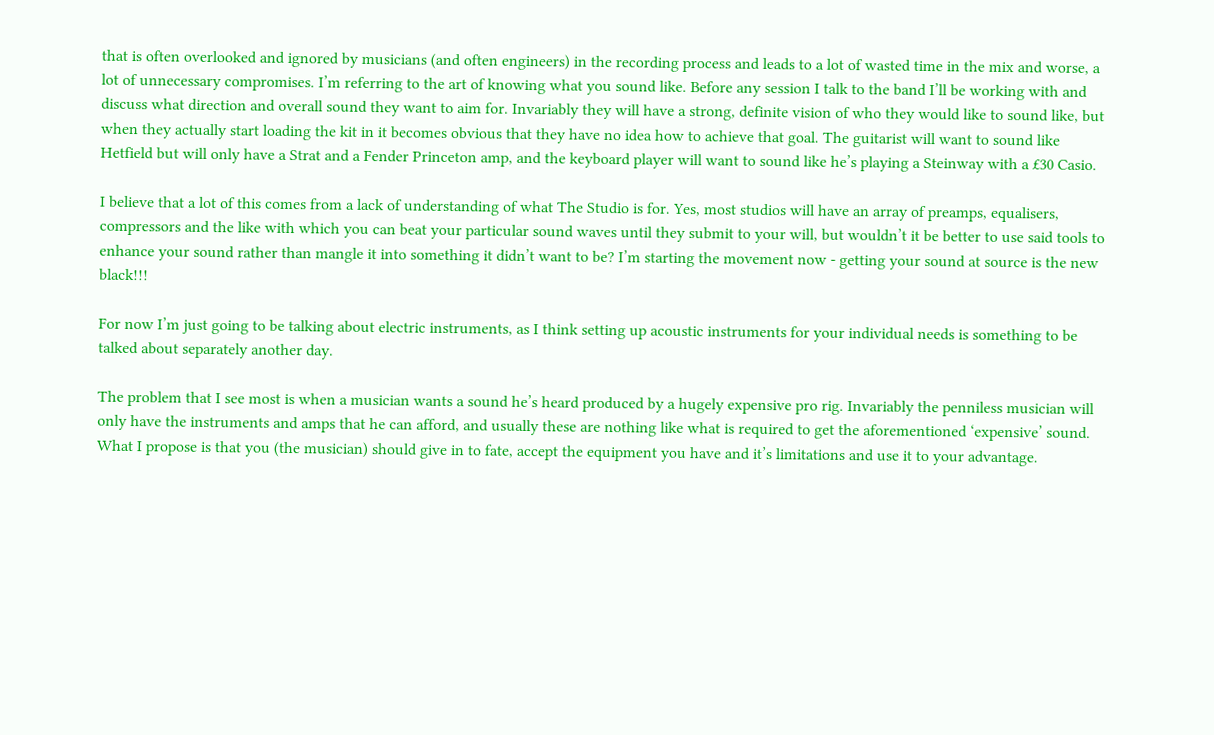that is often overlooked and ignored by musicians (and often engineers) in the recording process and leads to a lot of wasted time in the mix and worse, a lot of unnecessary compromises. I’m referring to the art of knowing what you sound like. Before any session I talk to the band I’ll be working with and discuss what direction and overall sound they want to aim for. Invariably they will have a strong, definite vision of who they would like to sound like, but when they actually start loading the kit in it becomes obvious that they have no idea how to achieve that goal. The guitarist will want to sound like Hetfield but will only have a Strat and a Fender Princeton amp, and the keyboard player will want to sound like he’s playing a Steinway with a £30 Casio.

I believe that a lot of this comes from a lack of understanding of what The Studio is for. Yes, most studios will have an array of preamps, equalisers, compressors and the like with which you can beat your particular sound waves until they submit to your will, but wouldn’t it be better to use said tools to enhance your sound rather than mangle it into something it didn’t want to be? I’m starting the movement now - getting your sound at source is the new black!!!

For now I’m just going to be talking about electric instruments, as I think setting up acoustic instruments for your individual needs is something to be talked about separately another day.

The problem that I see most is when a musician wants a sound he’s heard produced by a hugely expensive pro rig. Invariably the penniless musician will only have the instruments and amps that he can afford, and usually these are nothing like what is required to get the aforementioned ‘expensive’ sound. What I propose is that you (the musician) should give in to fate, accept the equipment you have and it’s limitations and use it to your advantage.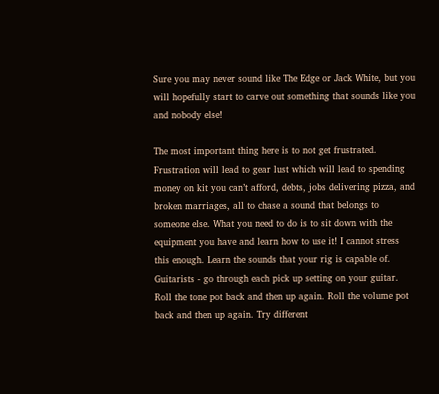Sure you may never sound like The Edge or Jack White, but you will hopefully start to carve out something that sounds like you and nobody else!

The most important thing here is to not get frustrated. Frustration will lead to gear lust which will lead to spending money on kit you can’t afford, debts, jobs delivering pizza, and broken marriages, all to chase a sound that belongs to someone else. What you need to do is to sit down with the equipment you have and learn how to use it! I cannot stress this enough. Learn the sounds that your rig is capable of.
Guitarists - go through each pick up setting on your guitar. Roll the tone pot back and then up again. Roll the volume pot back and then up again. Try different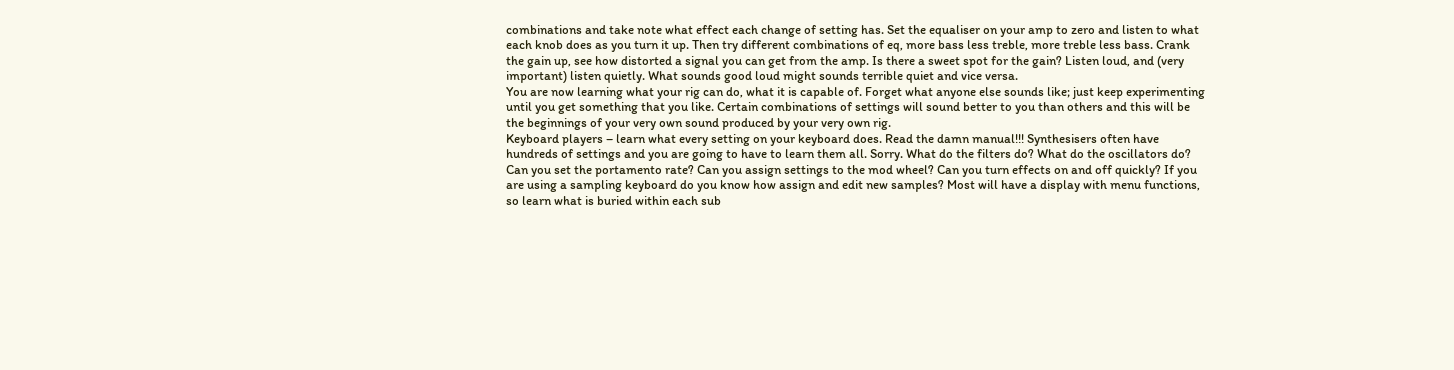combinations and take note what effect each change of setting has. Set the equaliser on your amp to zero and listen to what each knob does as you turn it up. Then try different combinations of eq, more bass less treble, more treble less bass. Crank the gain up, see how distorted a signal you can get from the amp. Is there a sweet spot for the gain? Listen loud, and (very important) listen quietly. What sounds good loud might sounds terrible quiet and vice versa.
You are now learning what your rig can do, what it is capable of. Forget what anyone else sounds like; just keep experimenting until you get something that you like. Certain combinations of settings will sound better to you than others and this will be the beginnings of your very own sound produced by your very own rig.
Keyboard players – learn what every setting on your keyboard does. Read the damn manual!!! Synthesisers often have hundreds of settings and you are going to have to learn them all. Sorry. What do the filters do? What do the oscillators do? Can you set the portamento rate? Can you assign settings to the mod wheel? Can you turn effects on and off quickly? If you are using a sampling keyboard do you know how assign and edit new samples? Most will have a display with menu functions, so learn what is buried within each sub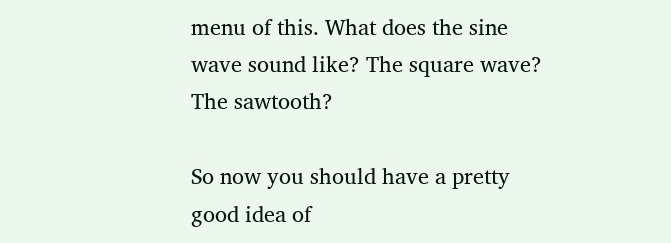menu of this. What does the sine wave sound like? The square wave? The sawtooth?

So now you should have a pretty good idea of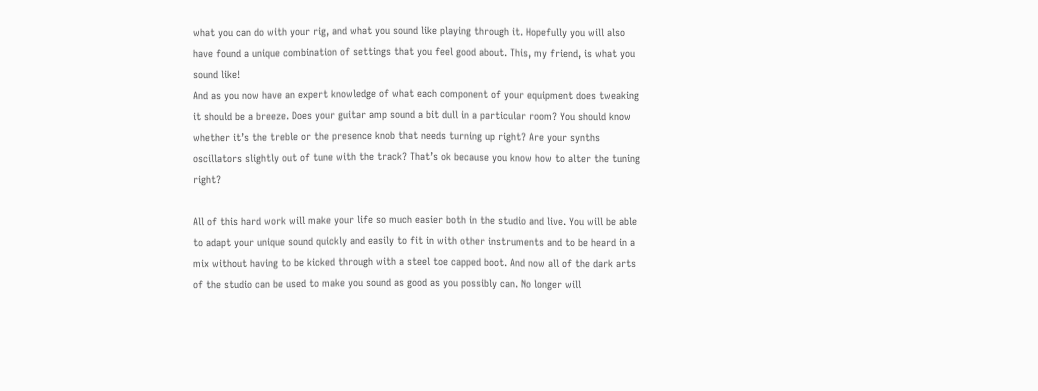what you can do with your rig, and what you sound like playing through it. Hopefully you will also have found a unique combination of settings that you feel good about. This, my friend, is what you sound like!
And as you now have an expert knowledge of what each component of your equipment does tweaking it should be a breeze. Does your guitar amp sound a bit dull in a particular room? You should know whether it’s the treble or the presence knob that needs turning up right? Are your synths oscillators slightly out of tune with the track? That’s ok because you know how to alter the tuning right?

All of this hard work will make your life so much easier both in the studio and live. You will be able to adapt your unique sound quickly and easily to fit in with other instruments and to be heard in a mix without having to be kicked through with a steel toe capped boot. And now all of the dark arts of the studio can be used to make you sound as good as you possibly can. No longer will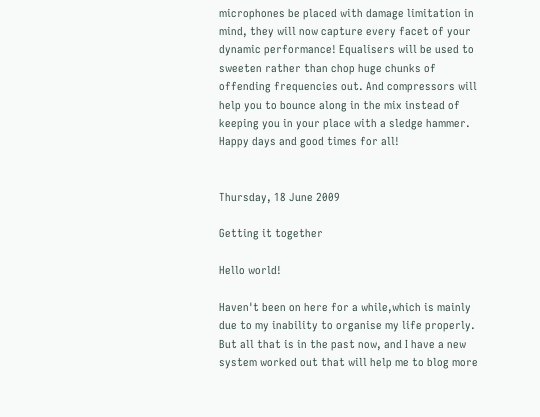microphones be placed with damage limitation in mind, they will now capture every facet of your dynamic performance! Equalisers will be used to sweeten rather than chop huge chunks of offending frequencies out. And compressors will help you to bounce along in the mix instead of keeping you in your place with a sledge hammer. Happy days and good times for all!


Thursday, 18 June 2009

Getting it together

Hello world!

Haven't been on here for a while,which is mainly due to my inability to organise my life properly. But all that is in the past now, and I have a new system worked out that will help me to blog more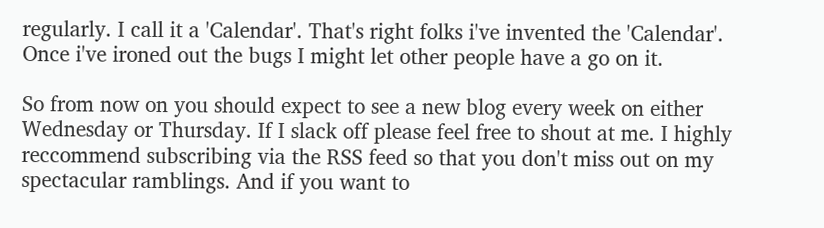regularly. I call it a 'Calendar'. That's right folks i've invented the 'Calendar'. Once i've ironed out the bugs I might let other people have a go on it.

So from now on you should expect to see a new blog every week on either Wednesday or Thursday. If I slack off please feel free to shout at me. I highly reccommend subscribing via the RSS feed so that you don't miss out on my spectacular ramblings. And if you want to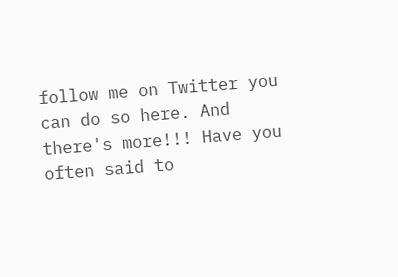follow me on Twitter you can do so here. And there's more!!! Have you often said to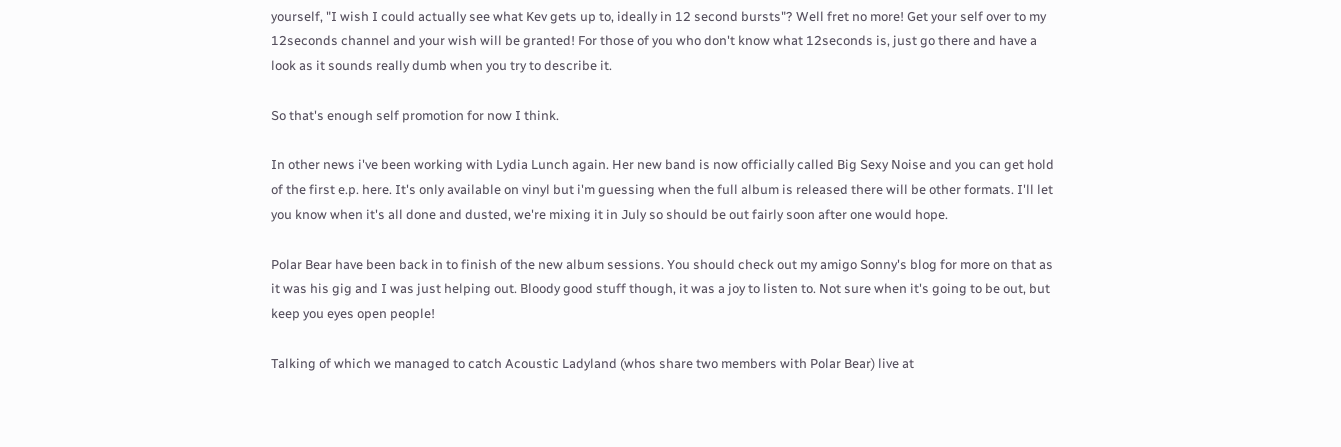yourself, "I wish I could actually see what Kev gets up to, ideally in 12 second bursts"? Well fret no more! Get your self over to my 12seconds channel and your wish will be granted! For those of you who don't know what 12seconds is, just go there and have a look as it sounds really dumb when you try to describe it.

So that's enough self promotion for now I think.

In other news i've been working with Lydia Lunch again. Her new band is now officially called Big Sexy Noise and you can get hold of the first e.p. here. It's only available on vinyl but i'm guessing when the full album is released there will be other formats. I'll let you know when it's all done and dusted, we're mixing it in July so should be out fairly soon after one would hope.

Polar Bear have been back in to finish of the new album sessions. You should check out my amigo Sonny's blog for more on that as it was his gig and I was just helping out. Bloody good stuff though, it was a joy to listen to. Not sure when it's going to be out, but keep you eyes open people!

Talking of which we managed to catch Acoustic Ladyland (whos share two members with Polar Bear) live at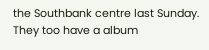the Southbank centre last Sunday. They too have a album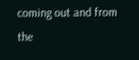coming out and from the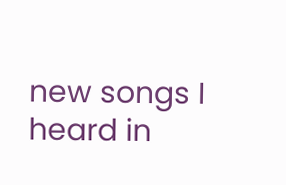new songs I heard in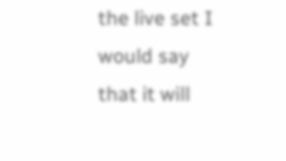the live set I would say that it will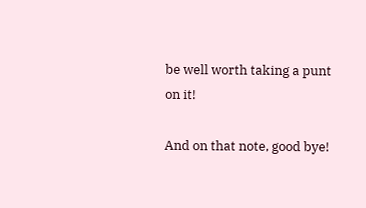be well worth taking a punt on it!

And on that note, good bye!